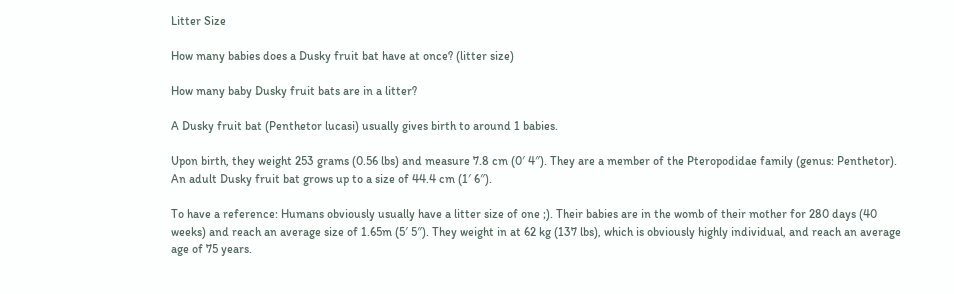Litter Size

How many babies does a Dusky fruit bat have at once? (litter size)

How many baby Dusky fruit bats are in a litter?

A Dusky fruit bat (Penthetor lucasi) usually gives birth to around 1 babies.

Upon birth, they weight 253 grams (0.56 lbs) and measure 7.8 cm (0′ 4″). They are a member of the Pteropodidae family (genus: Penthetor). An adult Dusky fruit bat grows up to a size of 44.4 cm (1′ 6″).

To have a reference: Humans obviously usually have a litter size of one ;). Their babies are in the womb of their mother for 280 days (40 weeks) and reach an average size of 1.65m (5′ 5″). They weight in at 62 kg (137 lbs), which is obviously highly individual, and reach an average age of 75 years.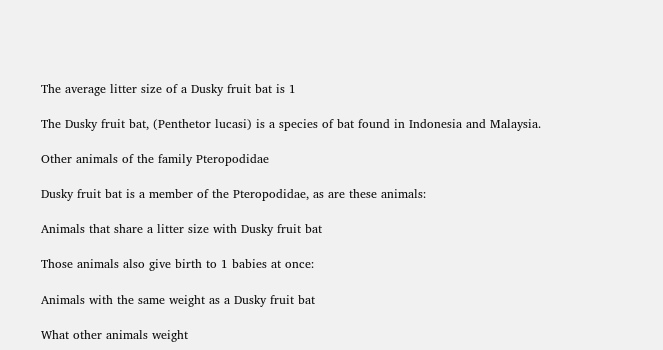The average litter size of a Dusky fruit bat is 1

The Dusky fruit bat, (Penthetor lucasi) is a species of bat found in Indonesia and Malaysia.

Other animals of the family Pteropodidae

Dusky fruit bat is a member of the Pteropodidae, as are these animals:

Animals that share a litter size with Dusky fruit bat

Those animals also give birth to 1 babies at once:

Animals with the same weight as a Dusky fruit bat

What other animals weight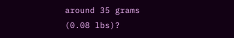around 35 grams (0.08 lbs)?